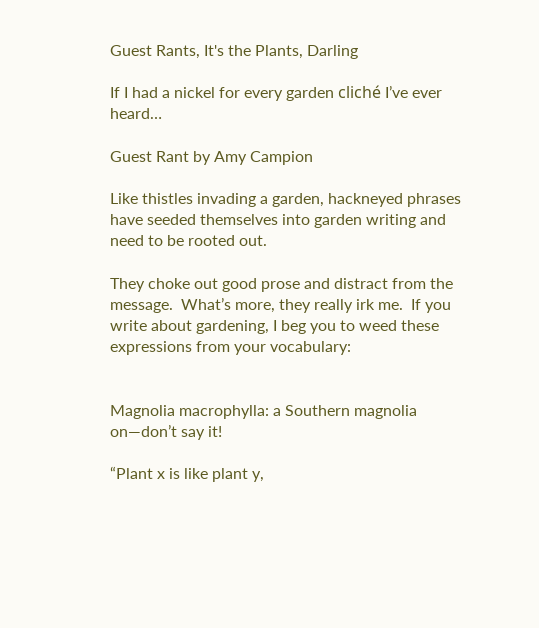Guest Rants, It's the Plants, Darling

If I had a nickel for every garden cliché I’ve ever heard…

Guest Rant by Amy Campion

Like thistles invading a garden, hackneyed phrases have seeded themselves into garden writing and need to be rooted out.

They choke out good prose and distract from the message.  What’s more, they really irk me.  If you write about gardening, I beg you to weed these expressions from your vocabulary:


Magnolia macrophylla: a Southern magnolia on—don’t say it!

“Plant x is like plant y,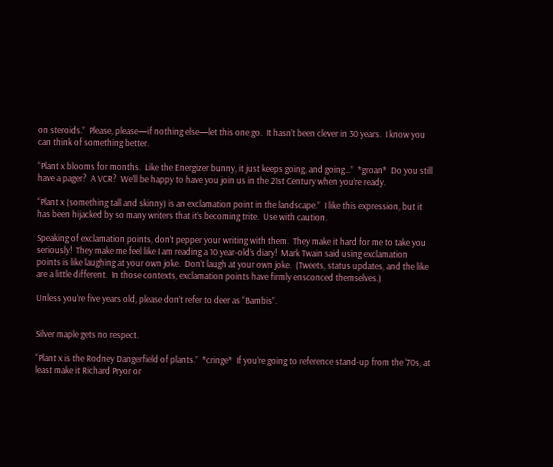on steroids.”  Please, please—if nothing else—let this one go.  It hasn’t been clever in 30 years.  I know you can think of something better.

“Plant x blooms for months.  Like the Energizer bunny, it just keeps going, and going…”  *groan*  Do you still have a pager?  A VCR?  We’ll be happy to have you join us in the 21st Century when you’re ready.

“Plant x (something tall and skinny) is an exclamation point in the landscape.”  I like this expression, but it has been hijacked by so many writers that it’s becoming trite.  Use with caution.

Speaking of exclamation points, don’t pepper your writing with them.  They make it hard for me to take you seriously!  They make me feel like I am reading a 10 year-old’s diary!  Mark Twain said using exclamation points is like laughing at your own joke.  Don’t laugh at your own joke.  (Tweets, status updates, and the like are a little different.  In those contexts, exclamation points have firmly ensconced themselves.)

Unless you’re five years old, please don’t refer to deer as “Bambis”.


Silver maple gets no respect.

“Plant x is the Rodney Dangerfield of plants.”  *cringe*  If you’re going to reference stand-up from the ‘70s, at least make it Richard Pryor or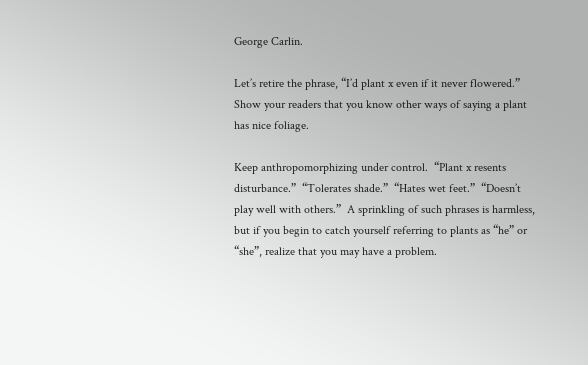George Carlin.

Let’s retire the phrase, “I’d plant x even if it never flowered.”  Show your readers that you know other ways of saying a plant has nice foliage.

Keep anthropomorphizing under control.  “Plant x resents disturbance.”  “Tolerates shade.”  “Hates wet feet.”  “Doesn’t play well with others.”  A sprinkling of such phrases is harmless, but if you begin to catch yourself referring to plants as “he” or “she”, realize that you may have a problem.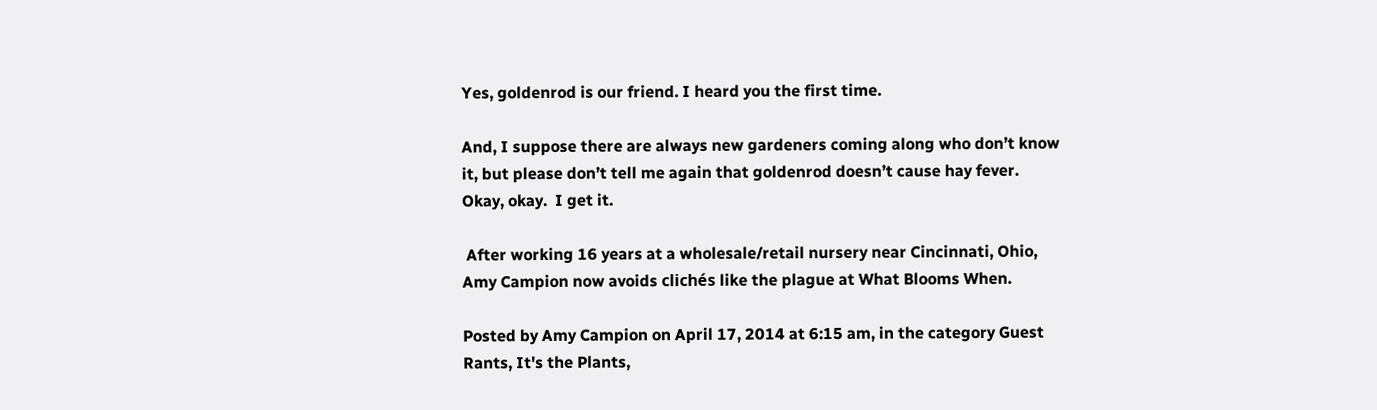Yes, goldenrod is our friend. I heard you the first time.

And, I suppose there are always new gardeners coming along who don’t know it, but please don’t tell me again that goldenrod doesn’t cause hay fever.  Okay, okay.  I get it.

 After working 16 years at a wholesale/retail nursery near Cincinnati, Ohio, Amy Campion now avoids clichés like the plague at What Blooms When.

Posted by Amy Campion on April 17, 2014 at 6:15 am, in the category Guest Rants, It's the Plants,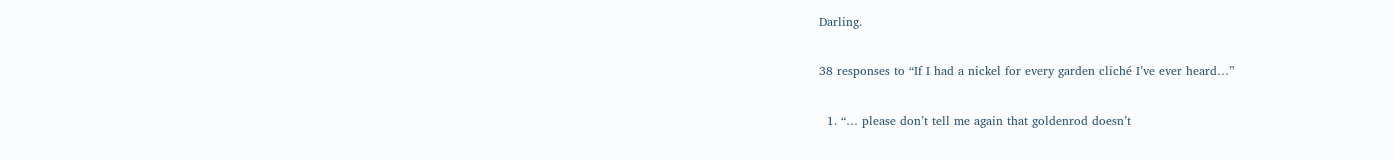Darling.

38 responses to “If I had a nickel for every garden cliché I’ve ever heard…”

  1. “… please don’t tell me again that goldenrod doesn’t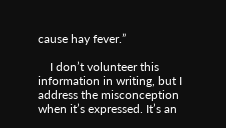cause hay fever.”

    I don’t volunteer this information in writing, but I address the misconception when it’s expressed. It’s an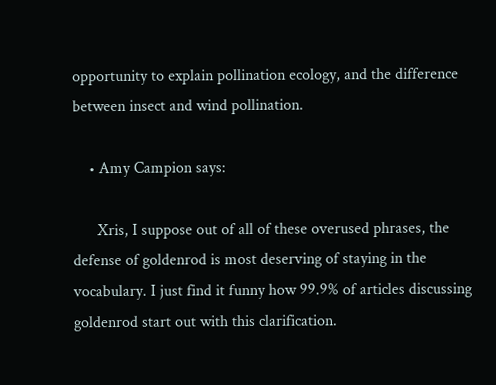opportunity to explain pollination ecology, and the difference between insect and wind pollination.

    • Amy Campion says:

      Xris, I suppose out of all of these overused phrases, the defense of goldenrod is most deserving of staying in the vocabulary. I just find it funny how 99.9% of articles discussing goldenrod start out with this clarification.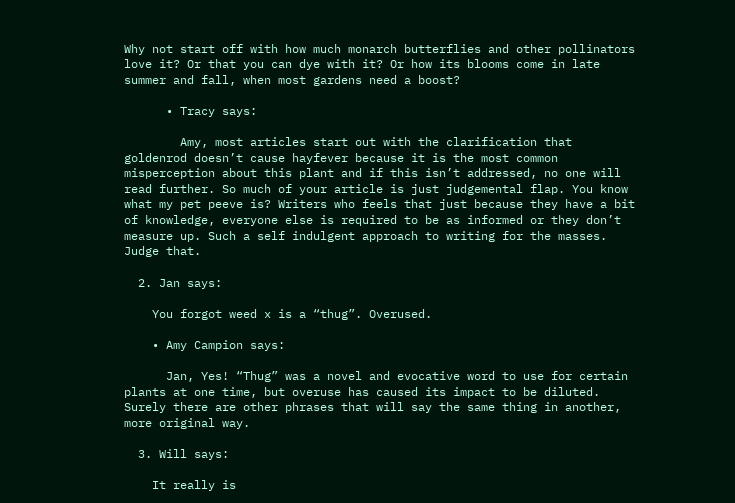Why not start off with how much monarch butterflies and other pollinators love it? Or that you can dye with it? Or how its blooms come in late summer and fall, when most gardens need a boost?

      • Tracy says:

        Amy, most articles start out with the clarification that goldenrod doesn’t cause hayfever because it is the most common misperception about this plant and if this isn’t addressed, no one will read further. So much of your article is just judgemental flap. You know what my pet peeve is? Writers who feels that just because they have a bit of knowledge, everyone else is required to be as informed or they don’t measure up. Such a self indulgent approach to writing for the masses. Judge that.

  2. Jan says:

    You forgot weed x is a “thug”. Overused.

    • Amy Campion says:

      Jan, Yes! “Thug” was a novel and evocative word to use for certain plants at one time, but overuse has caused its impact to be diluted. Surely there are other phrases that will say the same thing in another, more original way.

  3. Will says:

    It really is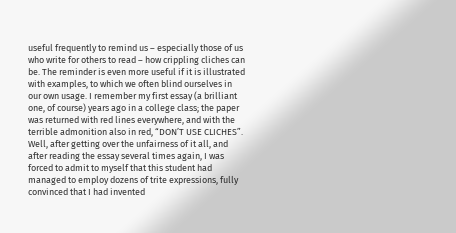useful frequently to remind us – especially those of us who write for others to read – how crippling cliches can be. The reminder is even more useful if it is illustrated with examples, to which we often blind ourselves in our own usage. I remember my first essay (a brilliant one, of course) years ago in a college class; the paper was returned with red lines everywhere, and with the terrible admonition also in red, “DON’T USE CLICHES”. Well, after getting over the unfairness of it all, and after reading the essay several times again, I was forced to admit to myself that this student had managed to employ dozens of trite expressions, fully convinced that I had invented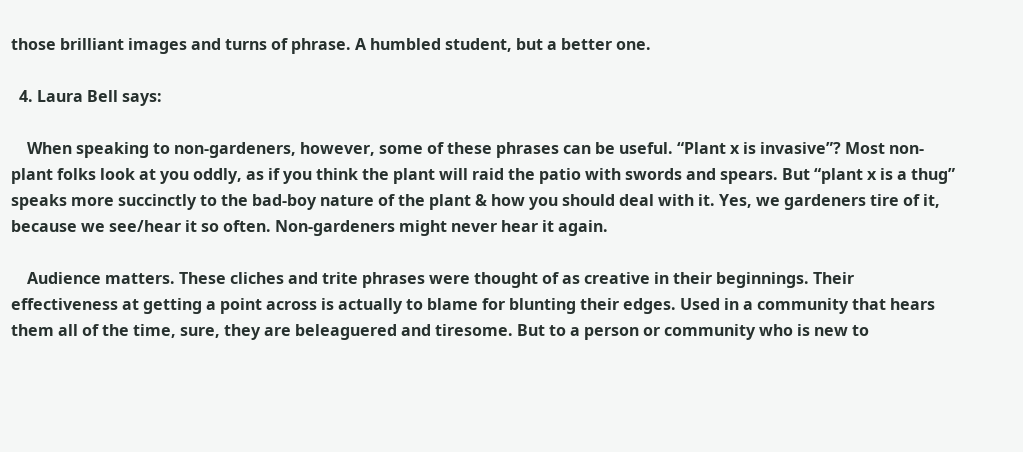those brilliant images and turns of phrase. A humbled student, but a better one.

  4. Laura Bell says:

    When speaking to non-gardeners, however, some of these phrases can be useful. “Plant x is invasive”? Most non-plant folks look at you oddly, as if you think the plant will raid the patio with swords and spears. But “plant x is a thug” speaks more succinctly to the bad-boy nature of the plant & how you should deal with it. Yes, we gardeners tire of it, because we see/hear it so often. Non-gardeners might never hear it again.

    Audience matters. These cliches and trite phrases were thought of as creative in their beginnings. Their effectiveness at getting a point across is actually to blame for blunting their edges. Used in a community that hears them all of the time, sure, they are beleaguered and tiresome. But to a person or community who is new to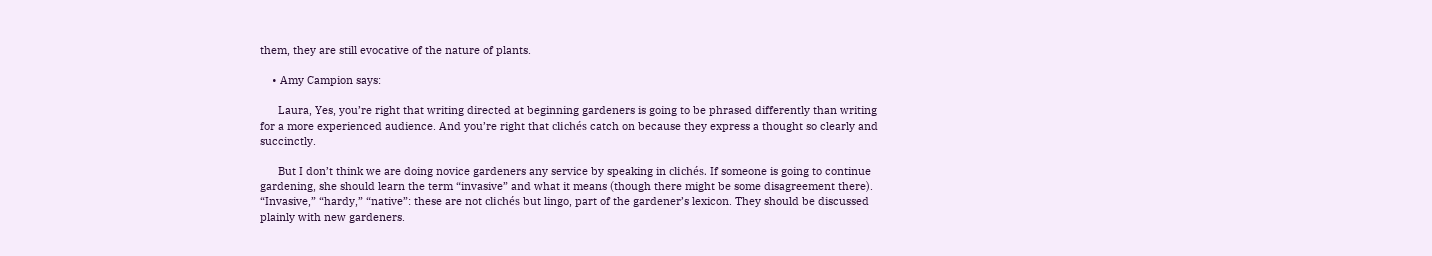them, they are still evocative of the nature of plants.

    • Amy Campion says:

      Laura, Yes, you’re right that writing directed at beginning gardeners is going to be phrased differently than writing for a more experienced audience. And you’re right that clichés catch on because they express a thought so clearly and succinctly.

      But I don’t think we are doing novice gardeners any service by speaking in clichés. If someone is going to continue gardening, she should learn the term “invasive” and what it means (though there might be some disagreement there). “Invasive,” “hardy,” “native”: these are not clichés but lingo, part of the gardener’s lexicon. They should be discussed plainly with new gardeners.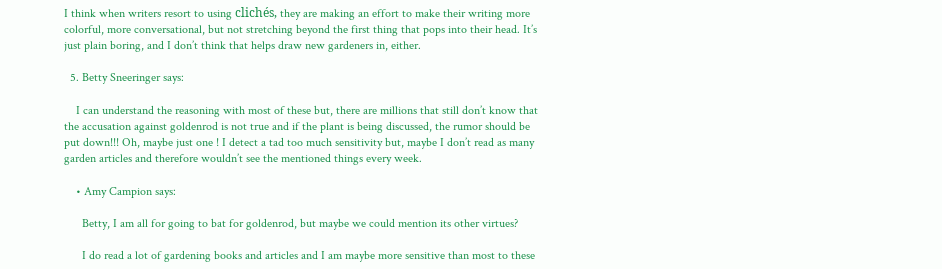I think when writers resort to using clichés, they are making an effort to make their writing more colorful, more conversational, but not stretching beyond the first thing that pops into their head. It’s just plain boring, and I don’t think that helps draw new gardeners in, either.

  5. Betty Sneeringer says:

    I can understand the reasoning with most of these but, there are millions that still don’t know that the accusation against goldenrod is not true and if the plant is being discussed, the rumor should be put down!!! Oh, maybe just one ! I detect a tad too much sensitivity but, maybe I don’t read as many garden articles and therefore wouldn’t see the mentioned things every week.

    • Amy Campion says:

      Betty, I am all for going to bat for goldenrod, but maybe we could mention its other virtues?

      I do read a lot of gardening books and articles and I am maybe more sensitive than most to these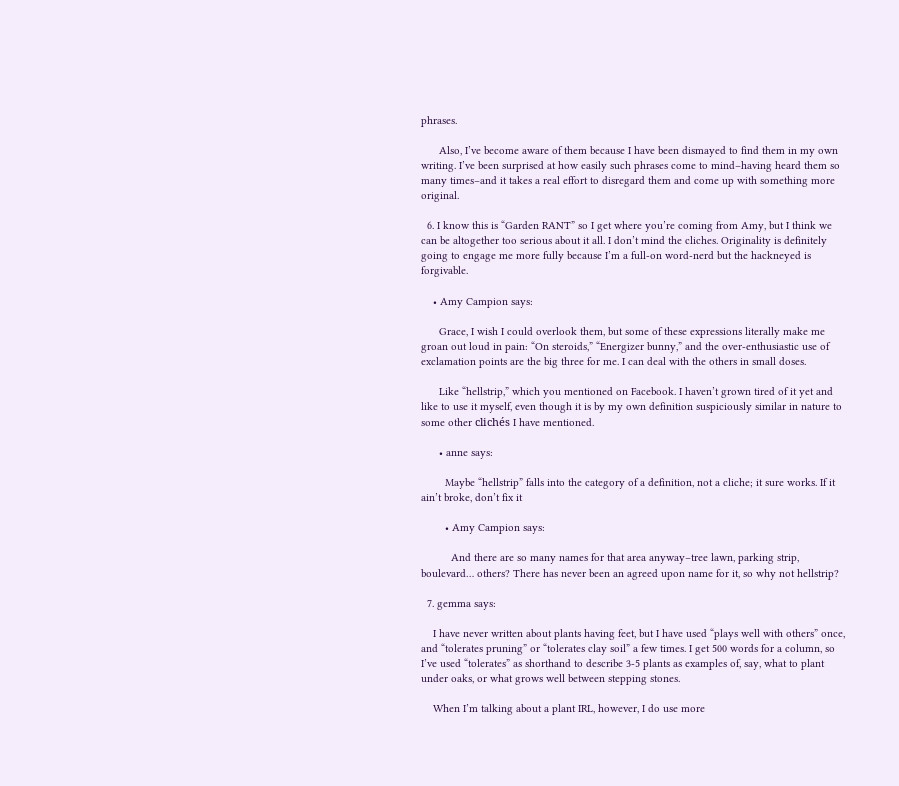phrases.

      Also, I’ve become aware of them because I have been dismayed to find them in my own writing. I’ve been surprised at how easily such phrases come to mind–having heard them so many times–and it takes a real effort to disregard them and come up with something more original.

  6. I know this is “Garden RANT” so I get where you’re coming from Amy, but I think we can be altogether too serious about it all. I don’t mind the cliches. Originality is definitely going to engage me more fully because I’m a full-on word-nerd but the hackneyed is forgivable.

    • Amy Campion says:

      Grace, I wish I could overlook them, but some of these expressions literally make me groan out loud in pain: “On steroids,” “Energizer bunny,” and the over-enthusiastic use of exclamation points are the big three for me. I can deal with the others in small doses.

      Like “hellstrip,” which you mentioned on Facebook. I haven’t grown tired of it yet and like to use it myself, even though it is by my own definition suspiciously similar in nature to some other clichés I have mentioned.

      • anne says:

        Maybe “hellstrip” falls into the category of a definition, not a cliche; it sure works. If it ain’t broke, don’t fix it

        • Amy Campion says:

          And there are so many names for that area anyway–tree lawn, parking strip, boulevard… others? There has never been an agreed upon name for it, so why not hellstrip?

  7. gemma says:

    I have never written about plants having feet, but I have used “plays well with others” once, and “tolerates pruning” or “tolerates clay soil” a few times. I get 500 words for a column, so I’ve used “tolerates” as shorthand to describe 3-5 plants as examples of, say, what to plant under oaks, or what grows well between stepping stones.

    When I’m talking about a plant IRL, however, I do use more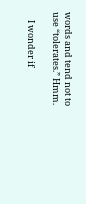words and tend not to use “tolerates.” Hmm.

    I wonder if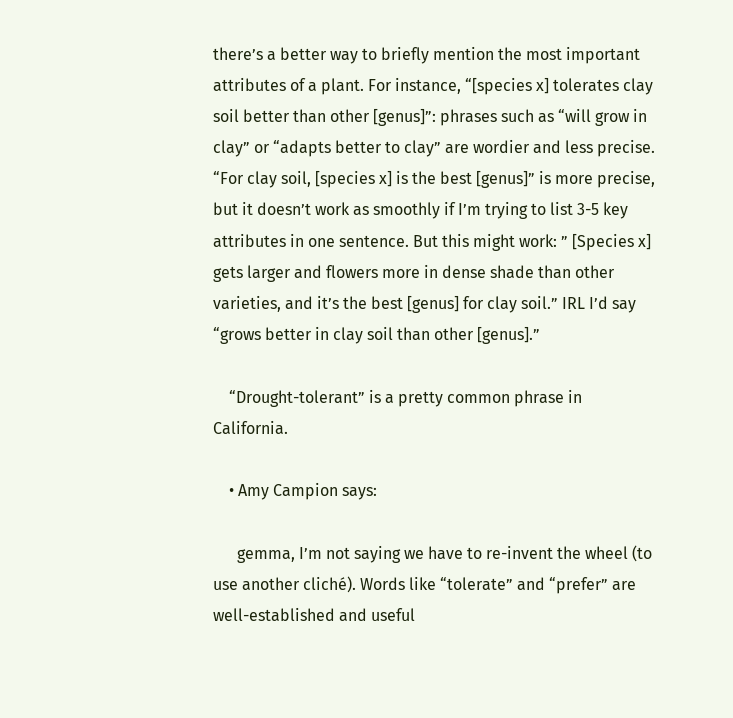there’s a better way to briefly mention the most important attributes of a plant. For instance, “[species x] tolerates clay soil better than other [genus]”: phrases such as “will grow in clay” or “adapts better to clay” are wordier and less precise. “For clay soil, [species x] is the best [genus]” is more precise, but it doesn’t work as smoothly if I’m trying to list 3-5 key attributes in one sentence. But this might work: ” [Species x] gets larger and flowers more in dense shade than other varieties, and it’s the best [genus] for clay soil.” IRL I’d say “grows better in clay soil than other [genus].”

    “Drought-tolerant” is a pretty common phrase in California.

    • Amy Campion says:

      gemma, I’m not saying we have to re-invent the wheel (to use another cliché). Words like “tolerate” and “prefer” are well-established and useful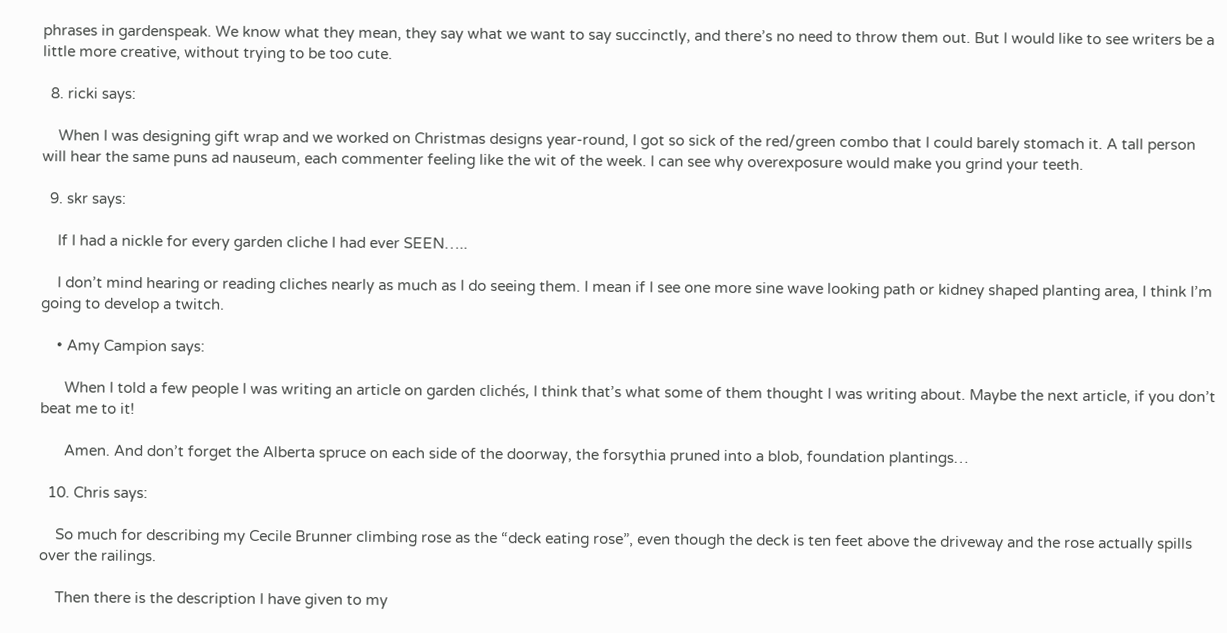phrases in gardenspeak. We know what they mean, they say what we want to say succinctly, and there’s no need to throw them out. But I would like to see writers be a little more creative, without trying to be too cute.

  8. ricki says:

    When I was designing gift wrap and we worked on Christmas designs year-round, I got so sick of the red/green combo that I could barely stomach it. A tall person will hear the same puns ad nauseum, each commenter feeling like the wit of the week. I can see why overexposure would make you grind your teeth.

  9. skr says:

    If I had a nickle for every garden cliche I had ever SEEN…..

    I don’t mind hearing or reading cliches nearly as much as I do seeing them. I mean if I see one more sine wave looking path or kidney shaped planting area, I think I’m going to develop a twitch.

    • Amy Campion says:

      When I told a few people I was writing an article on garden clichés, I think that’s what some of them thought I was writing about. Maybe the next article, if you don’t beat me to it!

      Amen. And don’t forget the Alberta spruce on each side of the doorway, the forsythia pruned into a blob, foundation plantings…

  10. Chris says:

    So much for describing my Cecile Brunner climbing rose as the “deck eating rose”, even though the deck is ten feet above the driveway and the rose actually spills over the railings.

    Then there is the description I have given to my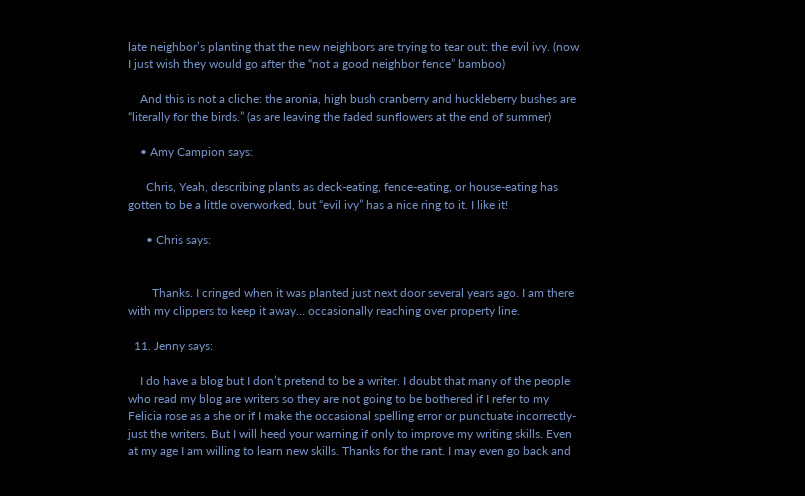late neighbor’s planting that the new neighbors are trying to tear out: the evil ivy. (now I just wish they would go after the “not a good neighbor fence” bamboo)

    And this is not a cliche: the aronia, high bush cranberry and huckleberry bushes are “literally for the birds.” (as are leaving the faded sunflowers at the end of summer)

    • Amy Campion says:

      Chris, Yeah, describing plants as deck-eating, fence-eating, or house-eating has gotten to be a little overworked, but “evil ivy” has a nice ring to it. I like it!

      • Chris says:


        Thanks. I cringed when it was planted just next door several years ago. I am there with my clippers to keep it away… occasionally reaching over property line.

  11. Jenny says:

    I do have a blog but I don’t pretend to be a writer. I doubt that many of the people who read my blog are writers so they are not going to be bothered if I refer to my Felicia rose as a she or if I make the occasional spelling error or punctuate incorrectly-just the writers. But I will heed your warning if only to improve my writing skills. Even at my age I am willing to learn new skills. Thanks for the rant. I may even go back and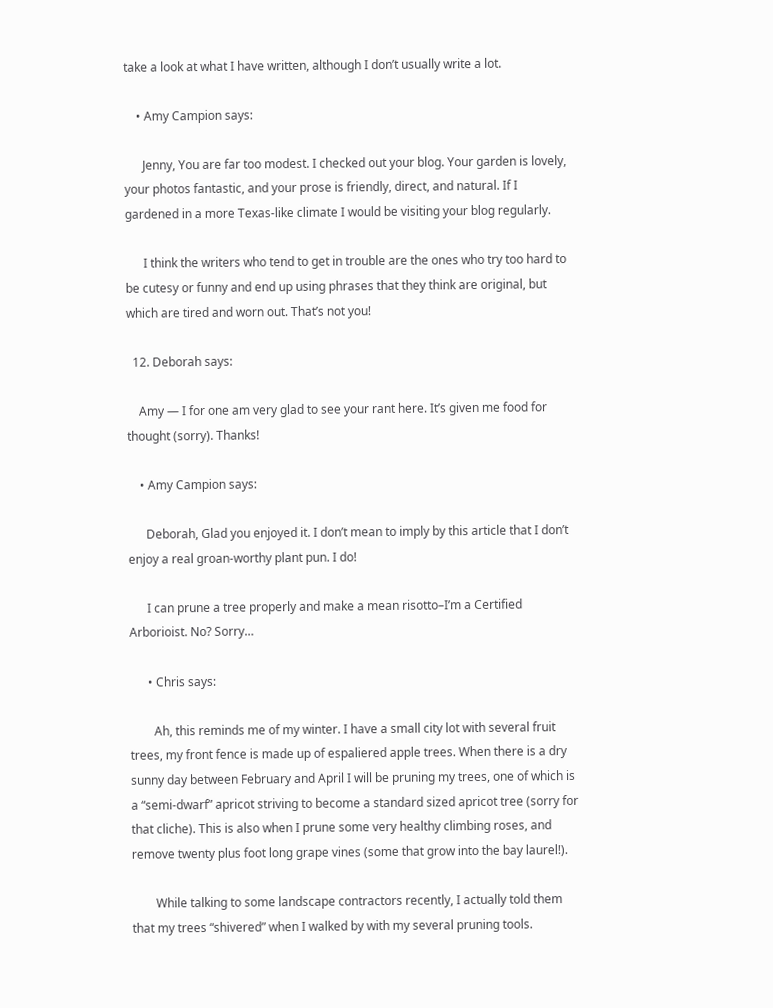take a look at what I have written, although I don’t usually write a lot.

    • Amy Campion says:

      Jenny, You are far too modest. I checked out your blog. Your garden is lovely, your photos fantastic, and your prose is friendly, direct, and natural. If I gardened in a more Texas-like climate I would be visiting your blog regularly.

      I think the writers who tend to get in trouble are the ones who try too hard to be cutesy or funny and end up using phrases that they think are original, but which are tired and worn out. That’s not you!

  12. Deborah says:

    Amy — I for one am very glad to see your rant here. It’s given me food for thought (sorry). Thanks!

    • Amy Campion says:

      Deborah, Glad you enjoyed it. I don’t mean to imply by this article that I don’t enjoy a real groan-worthy plant pun. I do!

      I can prune a tree properly and make a mean risotto–I’m a Certified Arborioist. No? Sorry…

      • Chris says:

        Ah, this reminds me of my winter. I have a small city lot with several fruit trees, my front fence is made up of espaliered apple trees. When there is a dry sunny day between February and April I will be pruning my trees, one of which is a “semi-dwarf” apricot striving to become a standard sized apricot tree (sorry for that cliche). This is also when I prune some very healthy climbing roses, and remove twenty plus foot long grape vines (some that grow into the bay laurel!).

        While talking to some landscape contractors recently, I actually told them that my trees “shivered” when I walked by with my several pruning tools.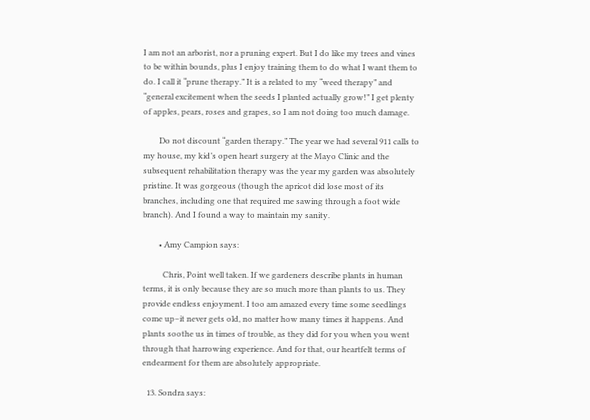I am not an arborist, nor a pruning expert. But I do like my trees and vines to be within bounds, plus I enjoy training them to do what I want them to do. I call it “prune therapy.” It is a related to my “weed therapy” and “general excitement when the seeds I planted actually grow!” I get plenty of apples, pears, roses and grapes, so I am not doing too much damage.

        Do not discount “garden therapy.” The year we had several 911 calls to my house, my kid’s open heart surgery at the Mayo Clinic and the subsequent rehabilitation therapy was the year my garden was absolutely pristine. It was gorgeous (though the apricot did lose most of its branches, including one that required me sawing through a foot wide branch). And I found a way to maintain my sanity.

        • Amy Campion says:

          Chris, Point well taken. If we gardeners describe plants in human terms, it is only because they are so much more than plants to us. They provide endless enjoyment. I too am amazed every time some seedlings come up–it never gets old, no matter how many times it happens. And plants soothe us in times of trouble, as they did for you when you went through that harrowing experience. And for that, our heartfelt terms of endearment for them are absolutely appropriate.

  13. Sondra says: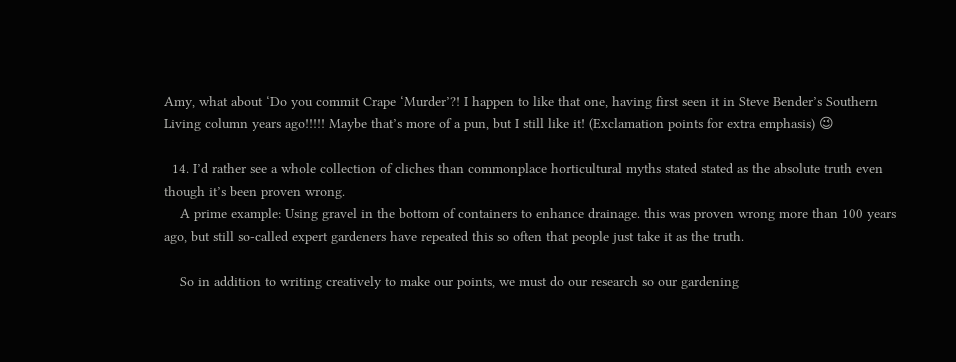Amy, what about ‘Do you commit Crape ‘Murder’?! I happen to like that one, having first seen it in Steve Bender’s Southern Living column years ago!!!!! Maybe that’s more of a pun, but I still like it! (Exclamation points for extra emphasis) 😉

  14. I’d rather see a whole collection of cliches than commonplace horticultural myths stated stated as the absolute truth even though it’s been proven wrong.
    A prime example: Using gravel in the bottom of containers to enhance drainage. this was proven wrong more than 100 years ago, but still so-called expert gardeners have repeated this so often that people just take it as the truth.

    So in addition to writing creatively to make our points, we must do our research so our gardening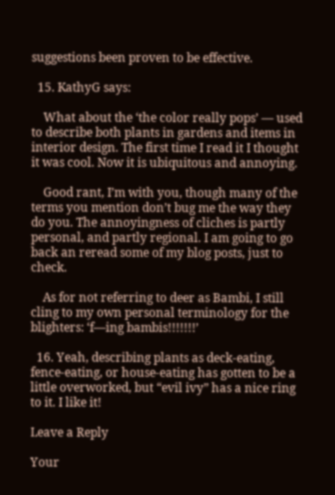suggestions been proven to be effective.

  15. KathyG says:

    What about the ‘the color really pops’ — used to describe both plants in gardens and items in interior design. The first time I read it I thought it was cool. Now it is ubiquitous and annoying.

    Good rant, I’m with you, though many of the terms you mention don’t bug me the way they do you. The annoyingness of cliches is partly personal, and partly regional. I am going to go back an reread some of my blog posts, just to check.

    As for not referring to deer as Bambi, I still cling to my own personal terminology for the blighters: ‘f—ing bambis!!!!!!!’

  16. Yeah, describing plants as deck-eating, fence-eating, or house-eating has gotten to be a little overworked, but “evil ivy” has a nice ring to it. I like it!

Leave a Reply

Your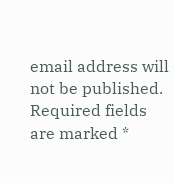email address will not be published. Required fields are marked *